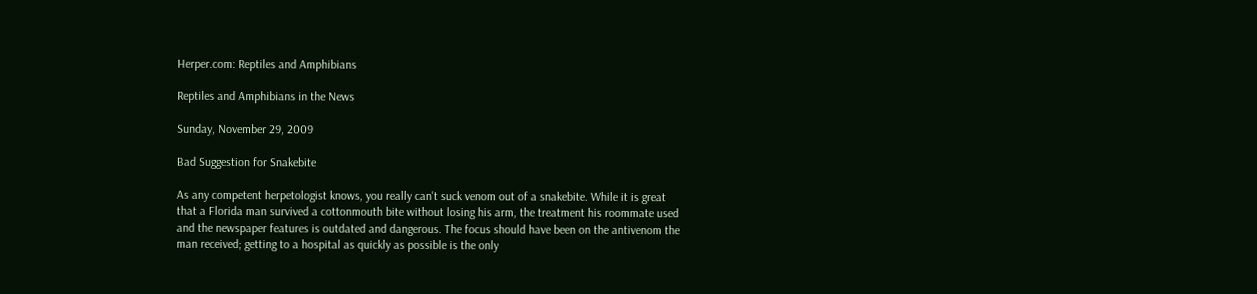Herper.com: Reptiles and Amphibians

Reptiles and Amphibians in the News

Sunday, November 29, 2009

Bad Suggestion for Snakebite

As any competent herpetologist knows, you really can't suck venom out of a snakebite. While it is great that a Florida man survived a cottonmouth bite without losing his arm, the treatment his roommate used and the newspaper features is outdated and dangerous. The focus should have been on the antivenom the man received; getting to a hospital as quickly as possible is the only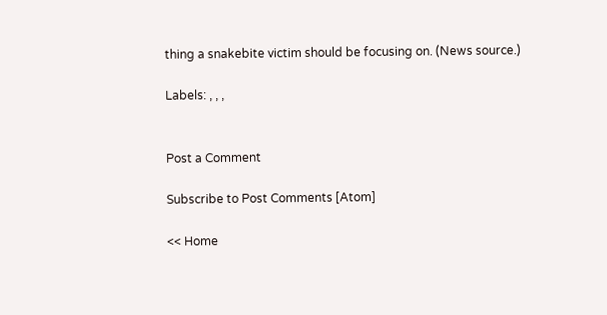thing a snakebite victim should be focusing on. (News source.)

Labels: , , ,


Post a Comment

Subscribe to Post Comments [Atom]

<< Home